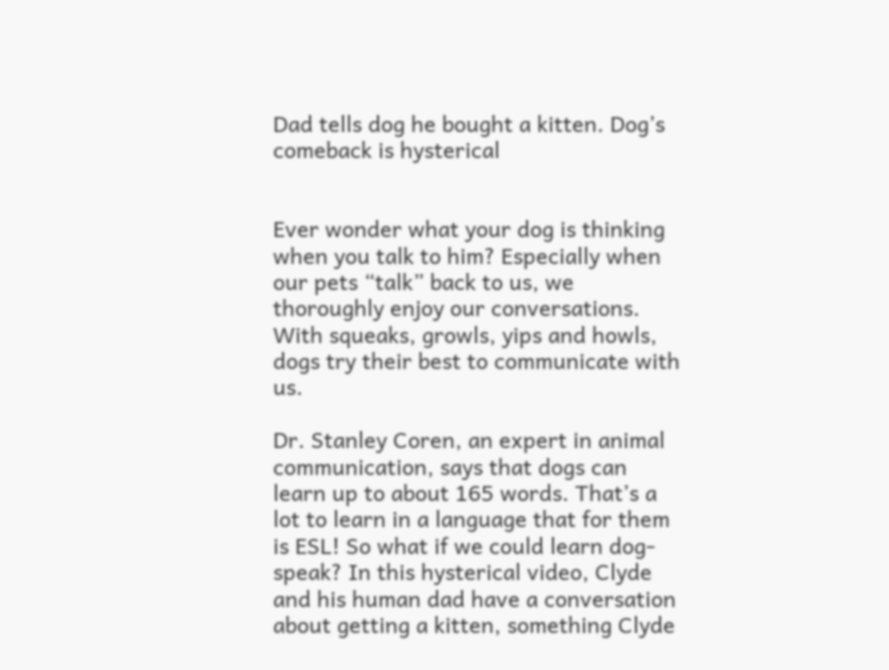Dad tells dog he bought a kitten. Dog’s comeback is hysterical


Ever wonder what your dog is thinking when you talk to him? Especially when our pets “talk” back to us, we thoroughly enjoy our conversations. With squeaks, growls, yips and howls, dogs try their best to communicate with us.

Dr. Stanley Coren, an expert in animal communication, says that dogs can learn up to about 165 words. That’s a lot to learn in a language that for them is ESL! So what if we could learn dog-speak? In this hysterical video, Clyde and his human dad have a conversation about getting a kitten, something Clyde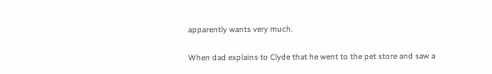apparently wants very much.

When dad explains to Clyde that he went to the pet store and saw a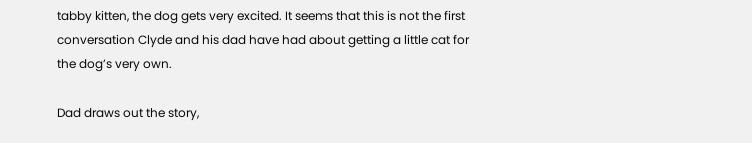tabby kitten, the dog gets very excited. It seems that this is not the first conversation Clyde and his dad have had about getting a little cat for the dog’s very own.

Dad draws out the story,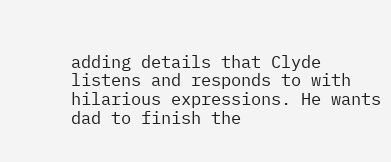adding details that Clyde listens and responds to with hilarious expressions. He wants dad to finish the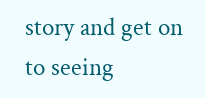story and get on to seeing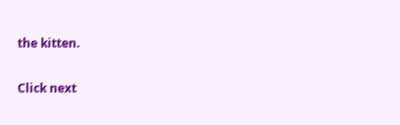the kitten.

Click next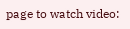page to watch video: